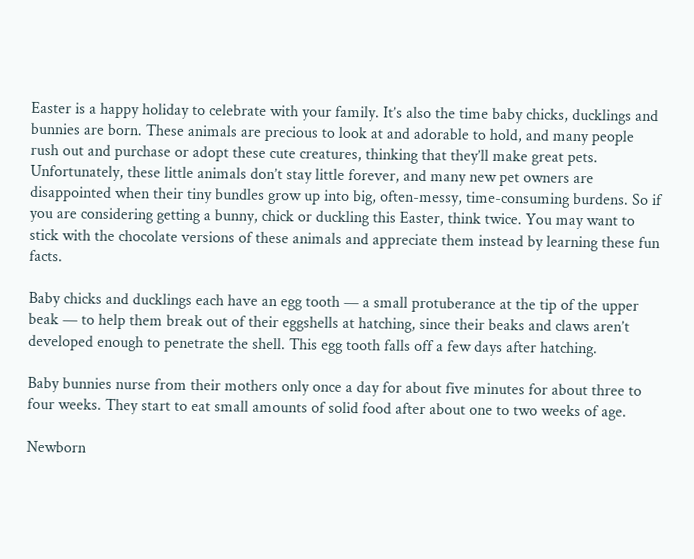Easter is a happy holiday to celebrate with your family. It’s also the time baby chicks, ducklings and bunnies are born. These animals are precious to look at and adorable to hold, and many people rush out and purchase or adopt these cute creatures, thinking that they’ll make great pets. Unfortunately, these little animals don’t stay little forever, and many new pet owners are disappointed when their tiny bundles grow up into big, often-messy, time-consuming burdens. So if you are considering getting a bunny, chick or duckling this Easter, think twice. You may want to stick with the chocolate versions of these animals and appreciate them instead by learning these fun facts.

Baby chicks and ducklings each have an egg tooth — a small protuberance at the tip of the upper beak — to help them break out of their eggshells at hatching, since their beaks and claws aren’t developed enough to penetrate the shell. This egg tooth falls off a few days after hatching.

Baby bunnies nurse from their mothers only once a day for about five minutes for about three to four weeks. They start to eat small amounts of solid food after about one to two weeks of age.

Newborn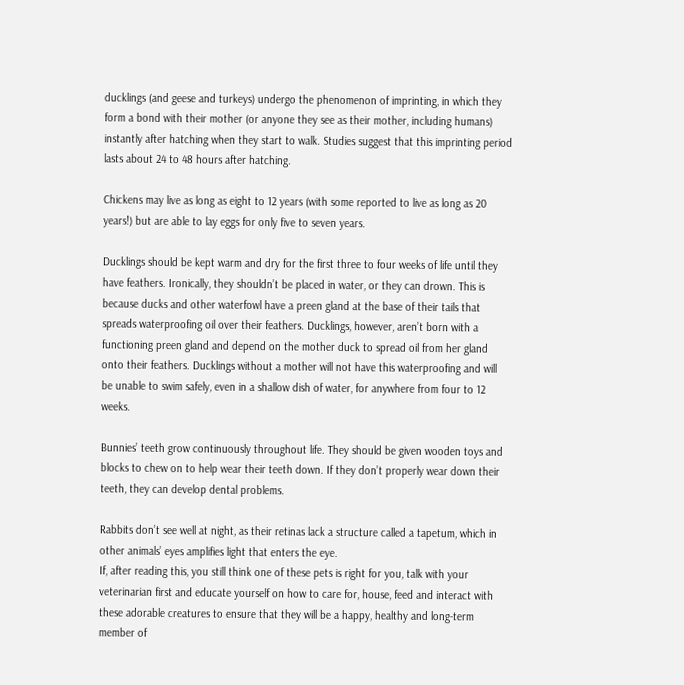ducklings (and geese and turkeys) undergo the phenomenon of imprinting, in which they form a bond with their mother (or anyone they see as their mother, including humans) instantly after hatching when they start to walk. Studies suggest that this imprinting period lasts about 24 to 48 hours after hatching.

Chickens may live as long as eight to 12 years (with some reported to live as long as 20 years!) but are able to lay eggs for only five to seven years.

Ducklings should be kept warm and dry for the first three to four weeks of life until they have feathers. Ironically, they shouldn’t be placed in water, or they can drown. This is because ducks and other waterfowl have a preen gland at the base of their tails that spreads waterproofing oil over their feathers. Ducklings, however, aren’t born with a functioning preen gland and depend on the mother duck to spread oil from her gland onto their feathers. Ducklings without a mother will not have this waterproofing and will be unable to swim safely, even in a shallow dish of water, for anywhere from four to 12 weeks.

Bunnies’ teeth grow continuously throughout life. They should be given wooden toys and blocks to chew on to help wear their teeth down. If they don’t properly wear down their teeth, they can develop dental problems.

Rabbits don’t see well at night, as their retinas lack a structure called a tapetum, which in other animals’ eyes amplifies light that enters the eye.
If, after reading this, you still think one of these pets is right for you, talk with your veterinarian first and educate yourself on how to care for, house, feed and interact with these adorable creatures to ensure that they will be a happy, healthy and long-term member of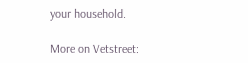your household.

More on Vetstreet: